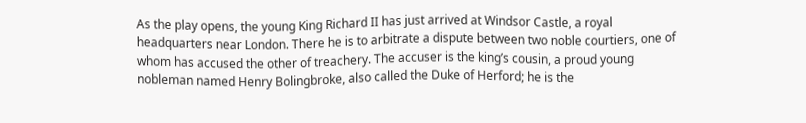As the play opens, the young King Richard II has just arrived at Windsor Castle, a royal headquarters near London. There he is to arbitrate a dispute between two noble courtiers, one of whom has accused the other of treachery. The accuser is the king’s cousin, a proud young nobleman named Henry Bolingbroke, also called the Duke of Herford; he is the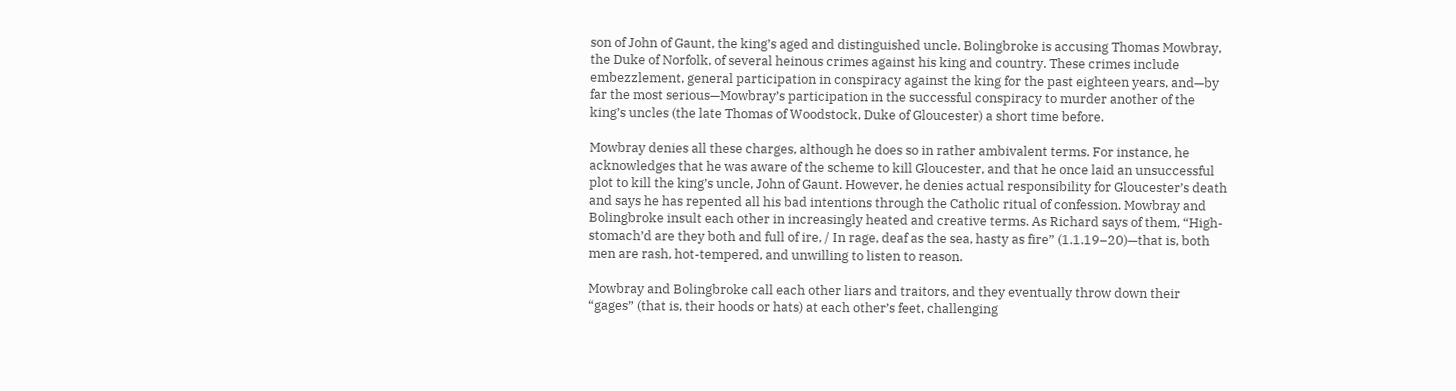son of John of Gaunt, the king’s aged and distinguished uncle. Bolingbroke is accusing Thomas Mowbray, the Duke of Norfolk, of several heinous crimes against his king and country. These crimes include embezzlement, general participation in conspiracy against the king for the past eighteen years, and—by far the most serious—Mowbray’s participation in the successful conspiracy to murder another of the king’s uncles (the late Thomas of Woodstock, Duke of Gloucester) a short time before.

Mowbray denies all these charges, although he does so in rather ambivalent terms. For instance, he acknowledges that he was aware of the scheme to kill Gloucester, and that he once laid an unsuccessful plot to kill the king’s uncle, John of Gaunt. However, he denies actual responsibility for Gloucester’s death and says he has repented all his bad intentions through the Catholic ritual of confession. Mowbray and Bolingbroke insult each other in increasingly heated and creative terms. As Richard says of them, “High-stomach’d are they both and full of ire, / In rage, deaf as the sea, hasty as fire” (1.1.19–20)—that is, both men are rash, hot-tempered, and unwilling to listen to reason.

Mowbray and Bolingbroke call each other liars and traitors, and they eventually throw down their “gages” (that is, their hoods or hats) at each other’s feet, challenging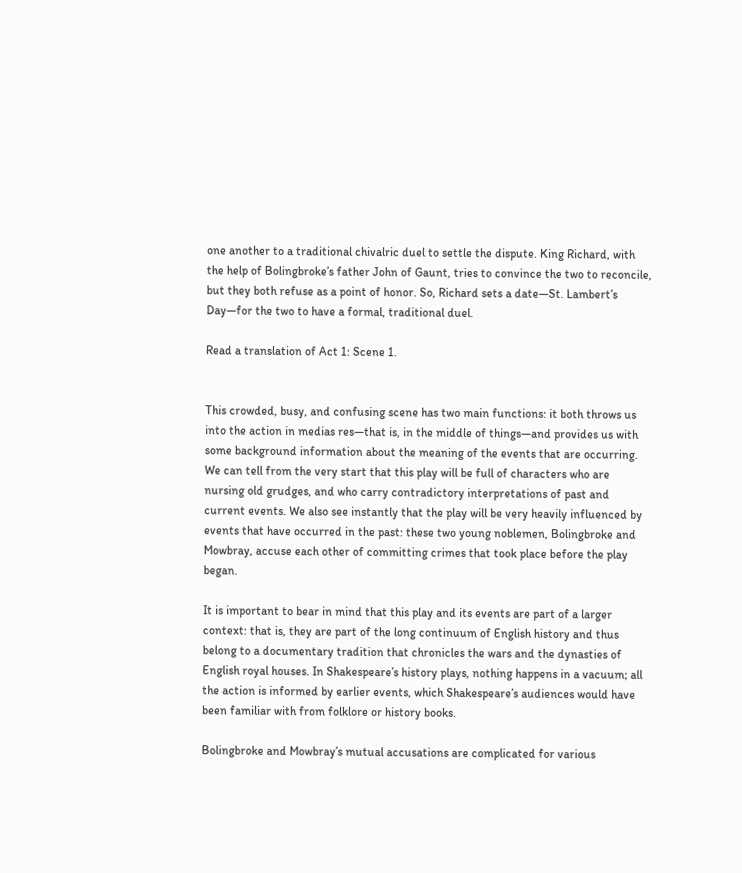one another to a traditional chivalric duel to settle the dispute. King Richard, with the help of Bolingbroke’s father John of Gaunt, tries to convince the two to reconcile, but they both refuse as a point of honor. So, Richard sets a date—St. Lambert’s Day—for the two to have a formal, traditional duel.

Read a translation of Act 1: Scene 1.


This crowded, busy, and confusing scene has two main functions: it both throws us into the action in medias res—that is, in the middle of things—and provides us with some background information about the meaning of the events that are occurring. We can tell from the very start that this play will be full of characters who are nursing old grudges, and who carry contradictory interpretations of past and current events. We also see instantly that the play will be very heavily influenced by events that have occurred in the past: these two young noblemen, Bolingbroke and Mowbray, accuse each other of committing crimes that took place before the play began.

It is important to bear in mind that this play and its events are part of a larger context: that is, they are part of the long continuum of English history and thus belong to a documentary tradition that chronicles the wars and the dynasties of English royal houses. In Shakespeare’s history plays, nothing happens in a vacuum; all the action is informed by earlier events, which Shakespeare’s audiences would have been familiar with from folklore or history books.

Bolingbroke and Mowbray’s mutual accusations are complicated for various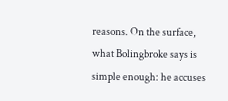reasons. On the surface, what Bolingbroke says is simple enough: he accuses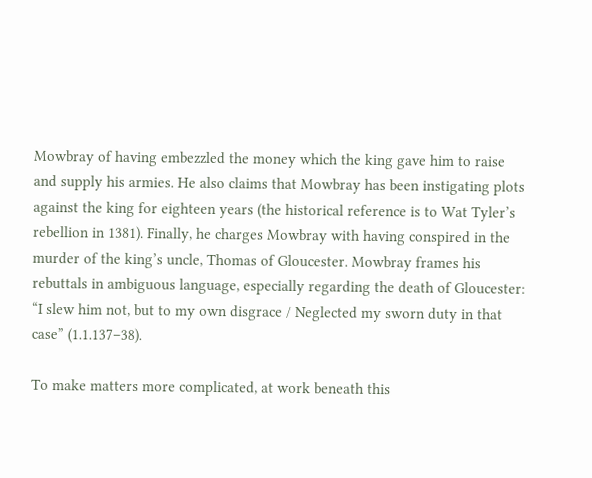Mowbray of having embezzled the money which the king gave him to raise and supply his armies. He also claims that Mowbray has been instigating plots against the king for eighteen years (the historical reference is to Wat Tyler’s rebellion in 1381). Finally, he charges Mowbray with having conspired in the murder of the king’s uncle, Thomas of Gloucester. Mowbray frames his rebuttals in ambiguous language, especially regarding the death of Gloucester: “I slew him not, but to my own disgrace / Neglected my sworn duty in that case” (1.1.137–38).

To make matters more complicated, at work beneath this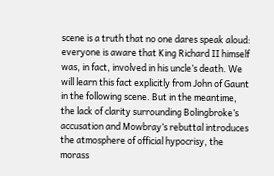scene is a truth that no one dares speak aloud: everyone is aware that King Richard II himself was, in fact, involved in his uncle’s death. We will learn this fact explicitly from John of Gaunt in the following scene. But in the meantime, the lack of clarity surrounding Bolingbroke’s accusation and Mowbray’s rebuttal introduces the atmosphere of official hypocrisy, the morass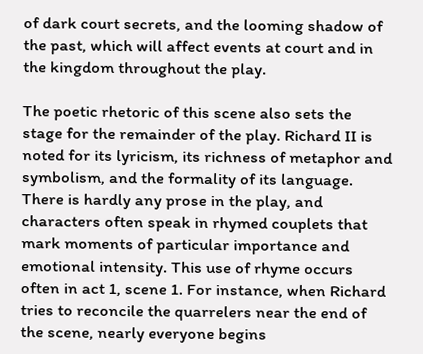of dark court secrets, and the looming shadow of the past, which will affect events at court and in the kingdom throughout the play.

The poetic rhetoric of this scene also sets the stage for the remainder of the play. Richard II is noted for its lyricism, its richness of metaphor and symbolism, and the formality of its language. There is hardly any prose in the play, and characters often speak in rhymed couplets that mark moments of particular importance and emotional intensity. This use of rhyme occurs often in act 1, scene 1. For instance, when Richard tries to reconcile the quarrelers near the end of the scene, nearly everyone begins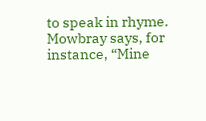to speak in rhyme. Mowbray says, for instance, “Mine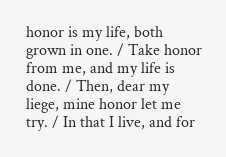honor is my life, both grown in one. / Take honor from me, and my life is done. / Then, dear my liege, mine honor let me try. / In that I live, and for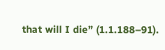that will I die” (1.1.188–91).